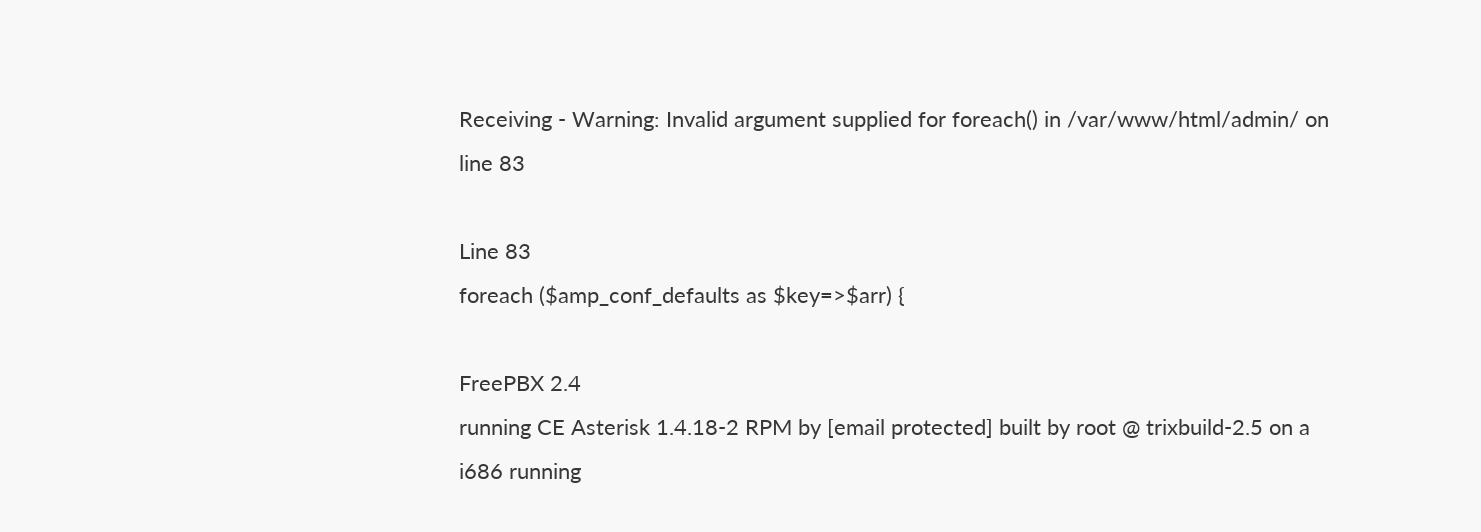Receiving - Warning: Invalid argument supplied for foreach() in /var/www/html/admin/ on line 83

Line 83
foreach ($amp_conf_defaults as $key=>$arr) {

FreePBX 2.4
running CE Asterisk 1.4.18-2 RPM by [email protected] built by root @ trixbuild-2.5 on a i686 running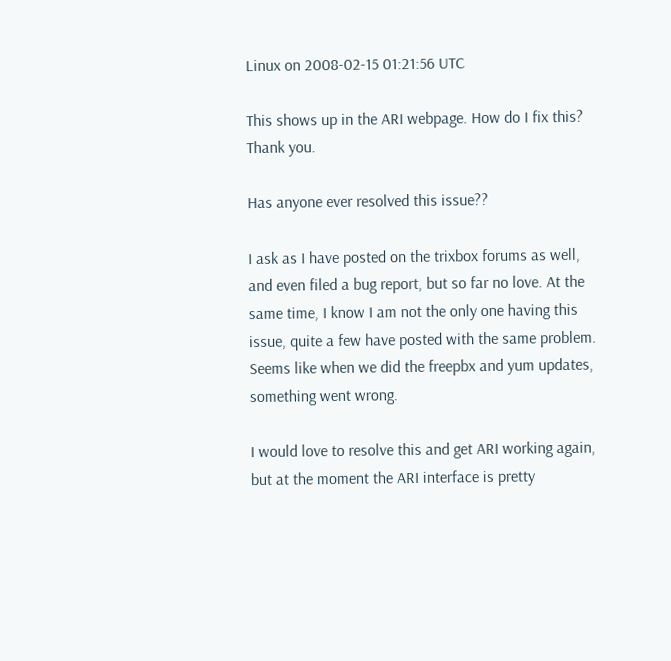Linux on 2008-02-15 01:21:56 UTC

This shows up in the ARI webpage. How do I fix this? Thank you.

Has anyone ever resolved this issue??

I ask as I have posted on the trixbox forums as well, and even filed a bug report, but so far no love. At the same time, I know I am not the only one having this issue, quite a few have posted with the same problem. Seems like when we did the freepbx and yum updates, something went wrong.

I would love to resolve this and get ARI working again, but at the moment the ARI interface is pretty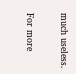much useless.

For more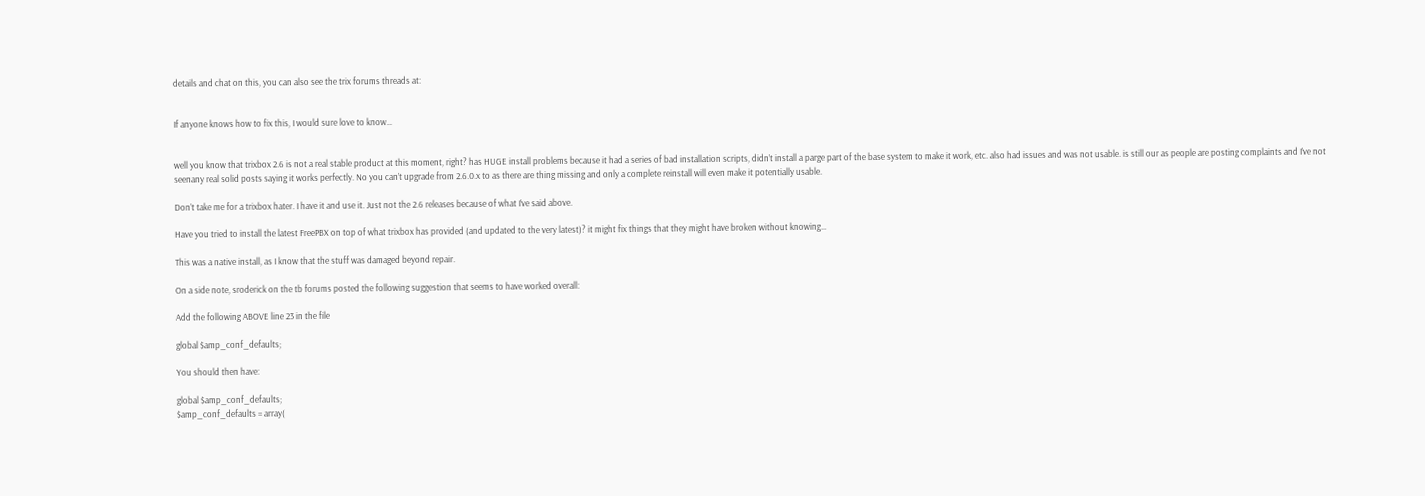details and chat on this, you can also see the trix forums threads at:


If anyone knows how to fix this, I would sure love to know…


well you know that trixbox 2.6 is not a real stable product at this moment, right? has HUGE install problems because it had a series of bad installation scripts, didn’t install a parge part of the base system to make it work, etc. also had issues and was not usable. is still our as people are posting complaints and I’ve not seenany real solid posts saying it works perfectly. No you can’t upgrade from 2.6.0.x to as there are thing missing and only a complete reinstall will even make it potentially usable.

Don’t take me for a trixbox hater. I have it and use it. Just not the 2.6 releases because of what I’ve said above.

Have you tried to install the latest FreePBX on top of what trixbox has provided (and updated to the very latest)? it might fix things that they might have broken without knowing…

This was a native install, as I know that the stuff was damaged beyond repair.

On a side note, sroderick on the tb forums posted the following suggestion that seems to have worked overall:

Add the following ABOVE line 23 in the file

global $amp_conf_defaults;

You should then have:

global $amp_conf_defaults;
$amp_conf_defaults = array(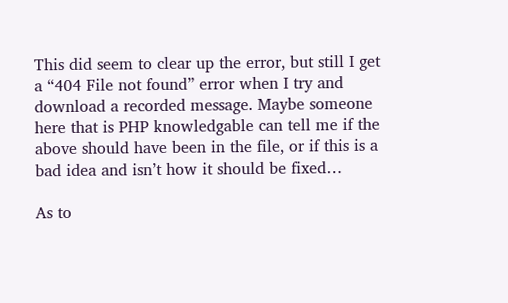This did seem to clear up the error, but still I get a “404 File not found” error when I try and download a recorded message. Maybe someone here that is PHP knowledgable can tell me if the above should have been in the file, or if this is a bad idea and isn’t how it should be fixed…

As to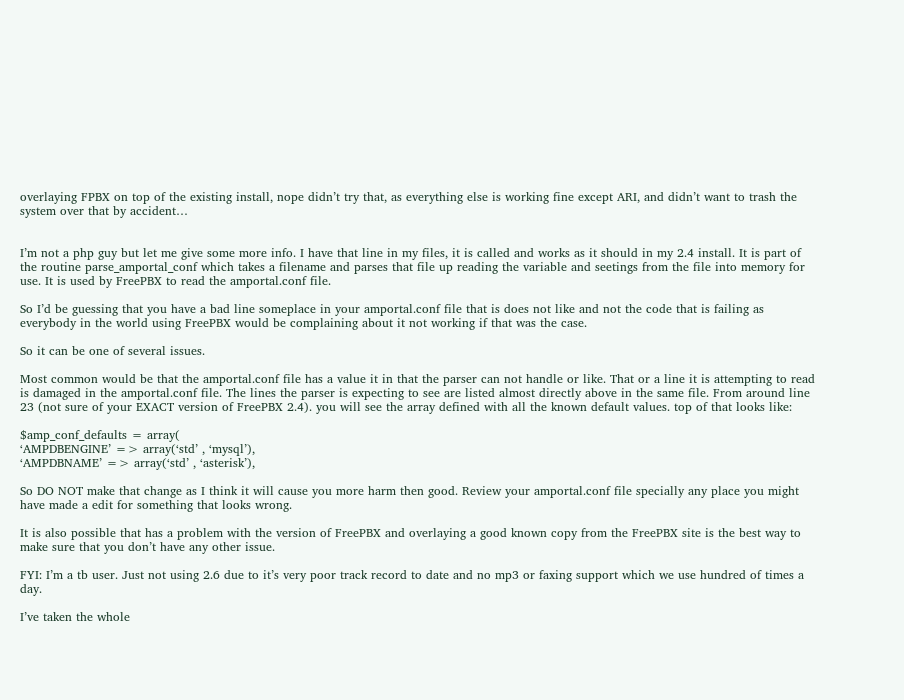overlaying FPBX on top of the existing install, nope didn’t try that, as everything else is working fine except ARI, and didn’t want to trash the system over that by accident…


I’m not a php guy but let me give some more info. I have that line in my files, it is called and works as it should in my 2.4 install. It is part of the routine parse_amportal_conf which takes a filename and parses that file up reading the variable and seetings from the file into memory for use. It is used by FreePBX to read the amportal.conf file.

So I’d be guessing that you have a bad line someplace in your amportal.conf file that is does not like and not the code that is failing as everybody in the world using FreePBX would be complaining about it not working if that was the case.

So it can be one of several issues.

Most common would be that the amportal.conf file has a value it in that the parser can not handle or like. That or a line it is attempting to read is damaged in the amportal.conf file. The lines the parser is expecting to see are listed almost directly above in the same file. From around line 23 (not sure of your EXACT version of FreePBX 2.4). you will see the array defined with all the known default values. top of that looks like:

$amp_conf_defaults = array(
‘AMPDBENGINE’ => array(‘std’ , ‘mysql’),
‘AMPDBNAME’ => array(‘std’ , ‘asterisk’),

So DO NOT make that change as I think it will cause you more harm then good. Review your amportal.conf file specially any place you might have made a edit for something that looks wrong.

It is also possible that has a problem with the version of FreePBX and overlaying a good known copy from the FreePBX site is the best way to make sure that you don’t have any other issue.

FYI: I’m a tb user. Just not using 2.6 due to it’s very poor track record to date and no mp3 or faxing support which we use hundred of times a day.

I’ve taken the whole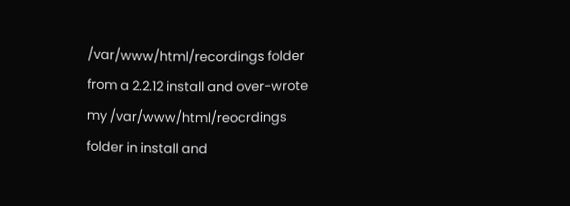/var/www/html/recordings folder from a 2.2.12 install and over-wrote my /var/www/html/reocrdings folder in install and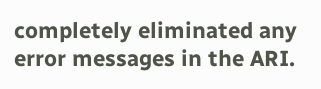completely eliminated any error messages in the ARI.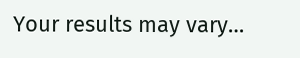Your results may vary…